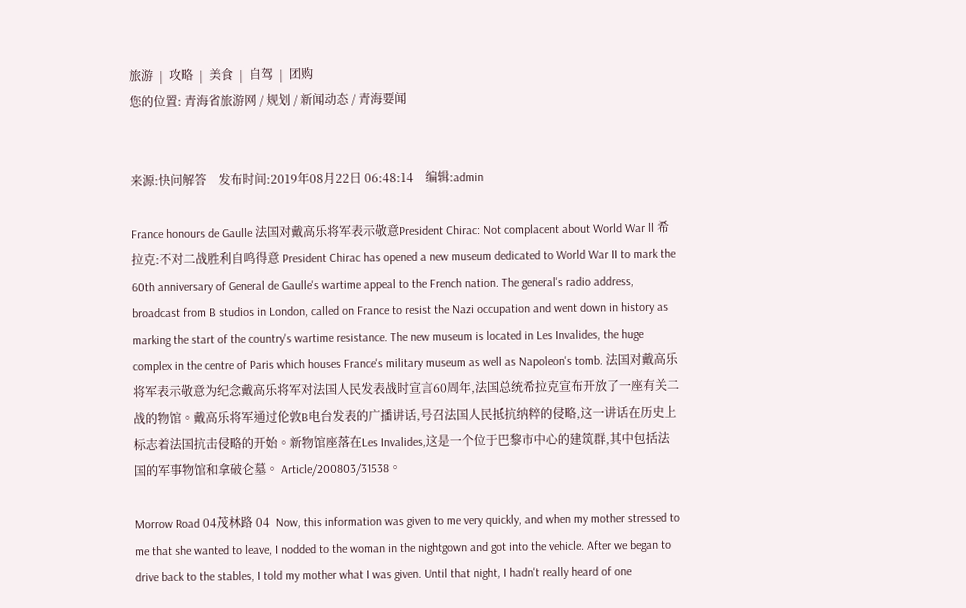旅游  |  攻略  |  美食  |  自驾  |  团购
您的位置: 青海省旅游网 / 规划 / 新闻动态 / 青海要闻


来源:快问解答    发布时间:2019年08月22日 06:48:14    编辑:admin

France honours de Gaulle 法国对戴高乐将军表示敬意President Chirac: Not complacent about World War ll 希拉克:不对二战胜利自鸣得意 President Chirac has opened a new museum dedicated to World War II to mark the 60th anniversary of General de Gaulle's wartime appeal to the French nation. The general's radio address, broadcast from B studios in London, called on France to resist the Nazi occupation and went down in history as marking the start of the country's wartime resistance. The new museum is located in Les Invalides, the huge complex in the centre of Paris which houses France's military museum as well as Napoleon's tomb. 法国对戴高乐将军表示敬意为纪念戴高乐将军对法国人民发表战时宣言60周年,法国总统希拉克宣布开放了一座有关二战的物馆。戴高乐将军通过伦敦B电台发表的广播讲话,号召法国人民抵抗纳粹的侵略,这一讲话在历史上标志着法国抗击侵略的开始。新物馆座落在Les Invalides,这是一个位于巴黎市中心的建筑群,其中包括法国的军事物馆和拿破仑墓。 Article/200803/31538。

Morrow Road 04茂林路 04  Now, this information was given to me very quickly, and when my mother stressed to me that she wanted to leave, I nodded to the woman in the nightgown and got into the vehicle. After we began to drive back to the stables, I told my mother what I was given. Until that night, I hadn't really heard of one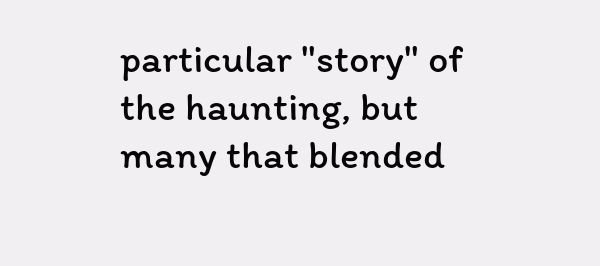particular "story" of the haunting, but many that blended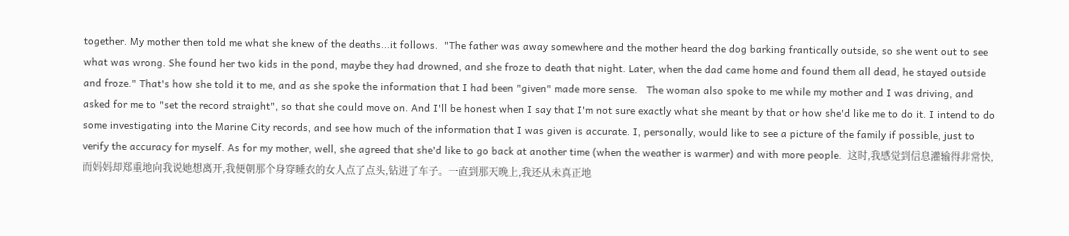together. My mother then told me what she knew of the deaths...it follows.  "The father was away somewhere and the mother heard the dog barking frantically outside, so she went out to see what was wrong. She found her two kids in the pond, maybe they had drowned, and she froze to death that night. Later, when the dad came home and found them all dead, he stayed outside and froze." That's how she told it to me, and as she spoke the information that I had been "given" made more sense.   The woman also spoke to me while my mother and I was driving, and asked for me to "set the record straight", so that she could move on. And I'll be honest when I say that I'm not sure exactly what she meant by that or how she'd like me to do it. I intend to do some investigating into the Marine City records, and see how much of the information that I was given is accurate. I, personally, would like to see a picture of the family if possible, just to verify the accuracy for myself. As for my mother, well, she agreed that she'd like to go back at another time (when the weather is warmer) and with more people.  这时,我感觉到信息灌输得非常快,而妈妈却郑重地向我说她想离开,我便朝那个身穿睡衣的女人点了点头,钻进了车子。一直到那天晚上,我还从未真正地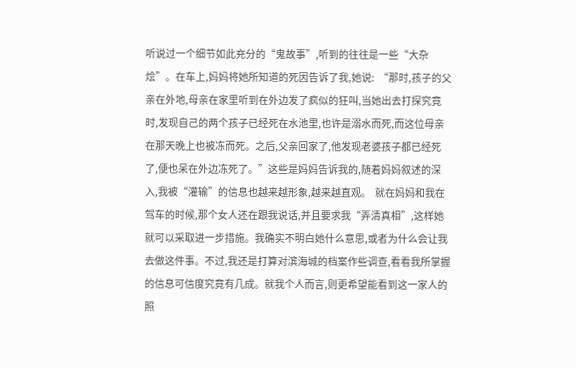听说过一个细节如此充分的“鬼故事”,听到的往往是一些“大杂烩”。在车上,妈妈将她所知道的死因告诉了我,她说:  “那时,孩子的父亲在外地,母亲在家里听到在外边发了疯似的狂叫,当她出去打探究竟时,发现自己的两个孩子已经死在水池里,也许是溺水而死,而这位母亲在那天晚上也被冻而死。之后,父亲回家了,他发现老婆孩子都已经死了,便也呆在外边冻死了。”这些是妈妈告诉我的,随着妈妈叙述的深入,我被“灌输”的信息也越来越形象,越来越直观。  就在妈妈和我在驾车的时候,那个女人还在跟我说话,并且要求我“弄清真相”,这样她就可以采取进一步措施。我确实不明白她什么意思,或者为什么会让我去做这件事。不过,我还是打算对滨海城的档案作些调查,看看我所掌握的信息可信度究竟有几成。就我个人而言,则更希望能看到这一家人的照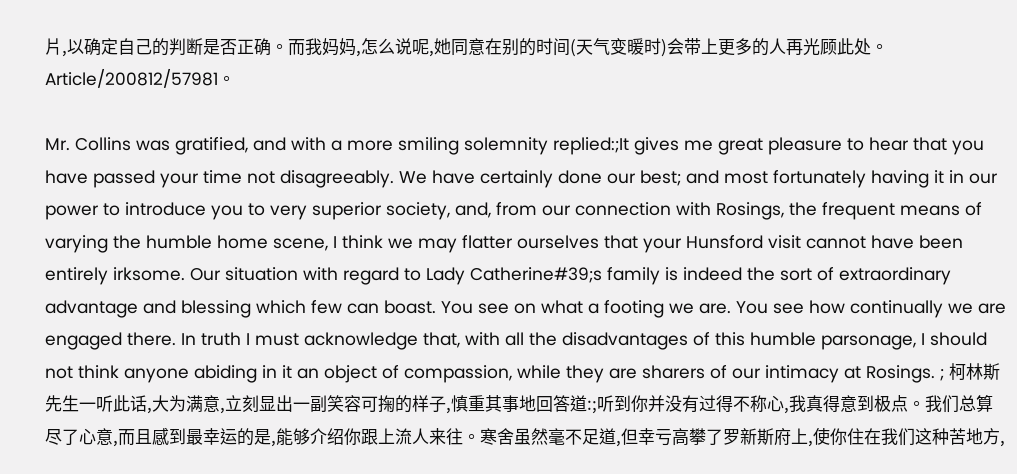片,以确定自己的判断是否正确。而我妈妈,怎么说呢,她同意在别的时间(天气变暖时)会带上更多的人再光顾此处。 Article/200812/57981。

Mr. Collins was gratified, and with a more smiling solemnity replied:;It gives me great pleasure to hear that you have passed your time not disagreeably. We have certainly done our best; and most fortunately having it in our power to introduce you to very superior society, and, from our connection with Rosings, the frequent means of varying the humble home scene, I think we may flatter ourselves that your Hunsford visit cannot have been entirely irksome. Our situation with regard to Lady Catherine#39;s family is indeed the sort of extraordinary advantage and blessing which few can boast. You see on what a footing we are. You see how continually we are engaged there. In truth I must acknowledge that, with all the disadvantages of this humble parsonage, I should not think anyone abiding in it an object of compassion, while they are sharers of our intimacy at Rosings. ; 柯林斯先生一听此话,大为满意,立刻显出一副笑容可掬的样子,慎重其事地回答道:;听到你并没有过得不称心,我真得意到极点。我们总算尽了心意,而且感到最幸运的是,能够介绍你跟上流人来往。寒舍虽然毫不足道,但幸亏高攀了罗新斯府上,使你住在我们这种苦地方,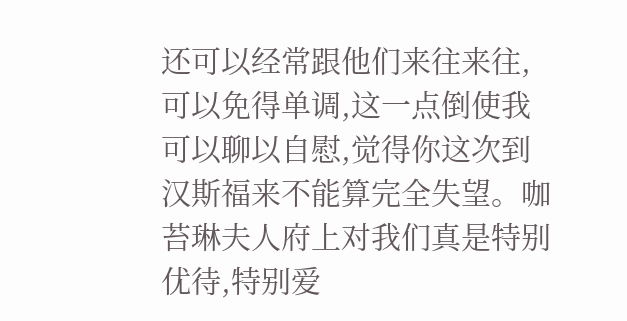还可以经常跟他们来往来往,可以免得单调,这一点倒使我可以聊以自慰,觉得你这次到汉斯福来不能算完全失望。咖苔琳夫人府上对我们真是特别优待,特别爱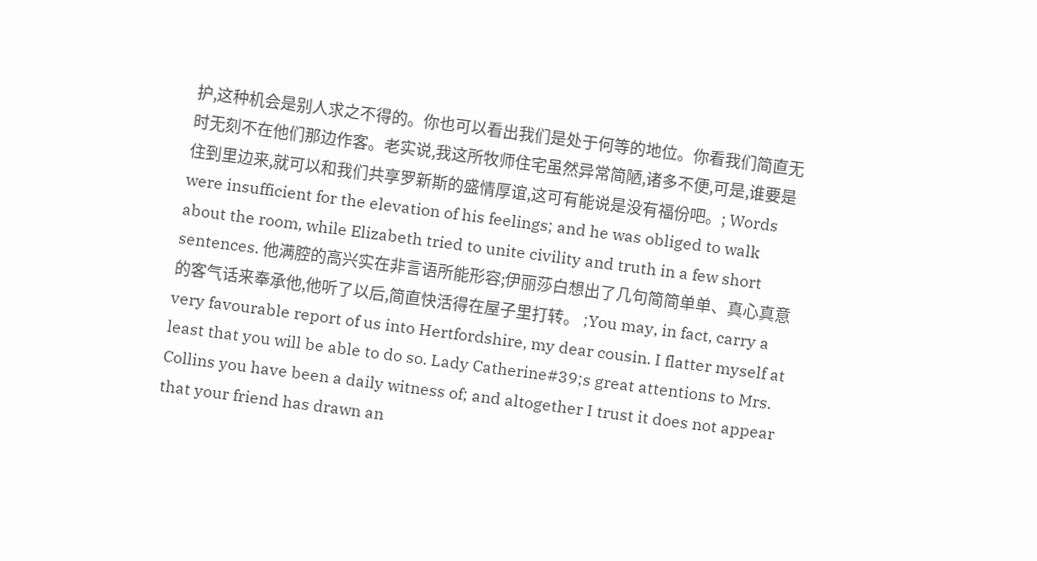护,这种机会是别人求之不得的。你也可以看出我们是处于何等的地位。你看我们简直无时无刻不在他们那边作客。老实说,我这所牧师住宅虽然异常简陋,诸多不便,可是,谁要是住到里边来,就可以和我们共享罗新斯的盛情厚谊,这可有能说是没有福份吧。; Words were insufficient for the elevation of his feelings; and he was obliged to walk about the room, while Elizabeth tried to unite civility and truth in a few short sentences. 他满腔的高兴实在非言语所能形容;伊丽莎白想出了几句简简单单、真心真意的客气话来奉承他,他听了以后,简直快活得在屋子里打转。 ;You may, in fact, carry a very favourable report of us into Hertfordshire, my dear cousin. I flatter myself at least that you will be able to do so. Lady Catherine#39;s great attentions to Mrs. Collins you have been a daily witness of; and altogether I trust it does not appear that your friend has drawn an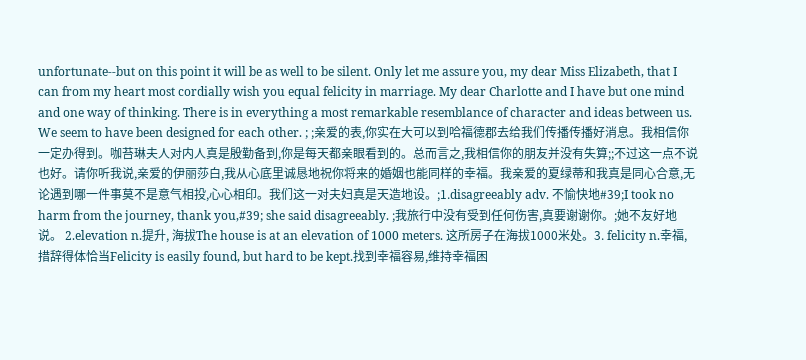unfortunate--but on this point it will be as well to be silent. Only let me assure you, my dear Miss Elizabeth, that I can from my heart most cordially wish you equal felicity in marriage. My dear Charlotte and I have but one mind and one way of thinking. There is in everything a most remarkable resemblance of character and ideas between us. We seem to have been designed for each other. ; ;亲爱的表,你实在大可以到哈福德郡去给我们传播传播好消息。我相信你一定办得到。咖苔琳夫人对内人真是殷勤备到,你是每天都亲眼看到的。总而言之,我相信你的朋友并没有失算;;不过这一点不说也好。请你听我说,亲爱的伊丽莎白,我从心底里诚恳地祝你将来的婚姻也能同样的幸福。我亲爱的夏绿蒂和我真是同心合意,无论遇到哪一件事莫不是意气相投,心心相印。我们这一对夫妇真是天造地设。;1.disagreeably adv. 不愉快地#39;I took no harm from the journey, thank you,#39; she said disagreeably. ;我旅行中没有受到任何伤害,真要谢谢你。;她不友好地说。 2.elevation n.提升, 海拔The house is at an elevation of 1000 meters. 这所房子在海拔1000米处。3. felicity n.幸福, 措辞得体恰当Felicity is easily found, but hard to be kept.找到幸福容易,维持幸福困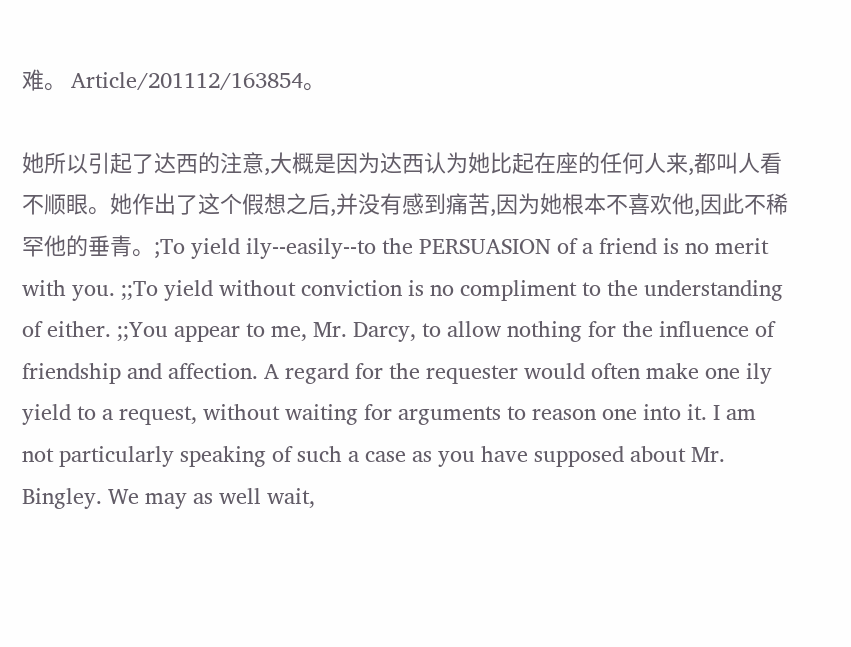难。 Article/201112/163854。

她所以引起了达西的注意,大概是因为达西认为她比起在座的任何人来,都叫人看不顺眼。她作出了这个假想之后,并没有感到痛苦,因为她根本不喜欢他,因此不稀罕他的垂青。;To yield ily--easily--to the PERSUASION of a friend is no merit with you. ;;To yield without conviction is no compliment to the understanding of either. ;;You appear to me, Mr. Darcy, to allow nothing for the influence of friendship and affection. A regard for the requester would often make one ily yield to a request, without waiting for arguments to reason one into it. I am not particularly speaking of such a case as you have supposed about Mr. Bingley. We may as well wait,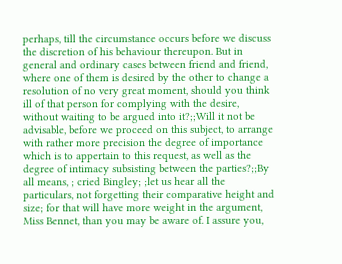perhaps, till the circumstance occurs before we discuss the discretion of his behaviour thereupon. But in general and ordinary cases between friend and friend, where one of them is desired by the other to change a resolution of no very great moment, should you think ill of that person for complying with the desire, without waiting to be argued into it?;;Will it not be advisable, before we proceed on this subject, to arrange with rather more precision the degree of importance which is to appertain to this request, as well as the degree of intimacy subsisting between the parties?;;By all means, ; cried Bingley; ;let us hear all the particulars, not forgetting their comparative height and size; for that will have more weight in the argument, Miss Bennet, than you may be aware of. I assure you,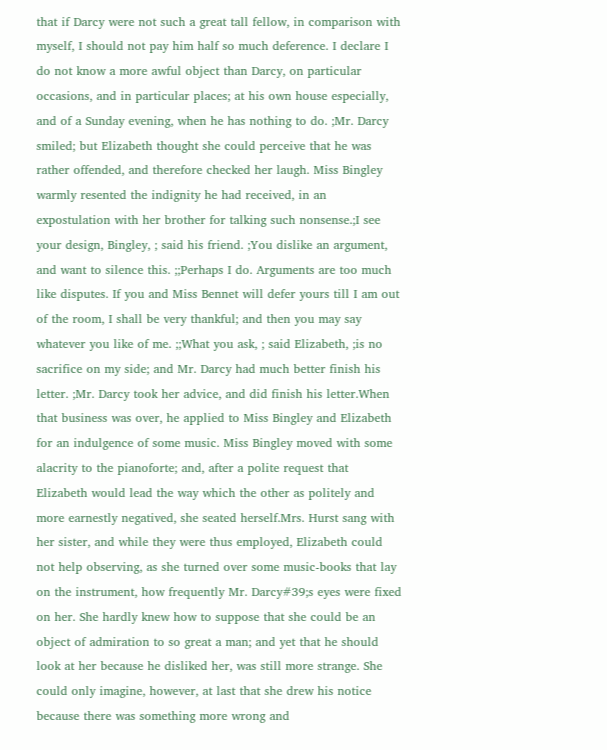that if Darcy were not such a great tall fellow, in comparison with myself, I should not pay him half so much deference. I declare I do not know a more awful object than Darcy, on particular occasions, and in particular places; at his own house especially, and of a Sunday evening, when he has nothing to do. ;Mr. Darcy smiled; but Elizabeth thought she could perceive that he was rather offended, and therefore checked her laugh. Miss Bingley warmly resented the indignity he had received, in an expostulation with her brother for talking such nonsense.;I see your design, Bingley, ; said his friend. ;You dislike an argument, and want to silence this. ;;Perhaps I do. Arguments are too much like disputes. If you and Miss Bennet will defer yours till I am out of the room, I shall be very thankful; and then you may say whatever you like of me. ;;What you ask, ; said Elizabeth, ;is no sacrifice on my side; and Mr. Darcy had much better finish his letter. ;Mr. Darcy took her advice, and did finish his letter.When that business was over, he applied to Miss Bingley and Elizabeth for an indulgence of some music. Miss Bingley moved with some alacrity to the pianoforte; and, after a polite request that Elizabeth would lead the way which the other as politely and more earnestly negatived, she seated herself.Mrs. Hurst sang with her sister, and while they were thus employed, Elizabeth could not help observing, as she turned over some music-books that lay on the instrument, how frequently Mr. Darcy#39;s eyes were fixed on her. She hardly knew how to suppose that she could be an object of admiration to so great a man; and yet that he should look at her because he disliked her, was still more strange. She could only imagine, however, at last that she drew his notice because there was something more wrong and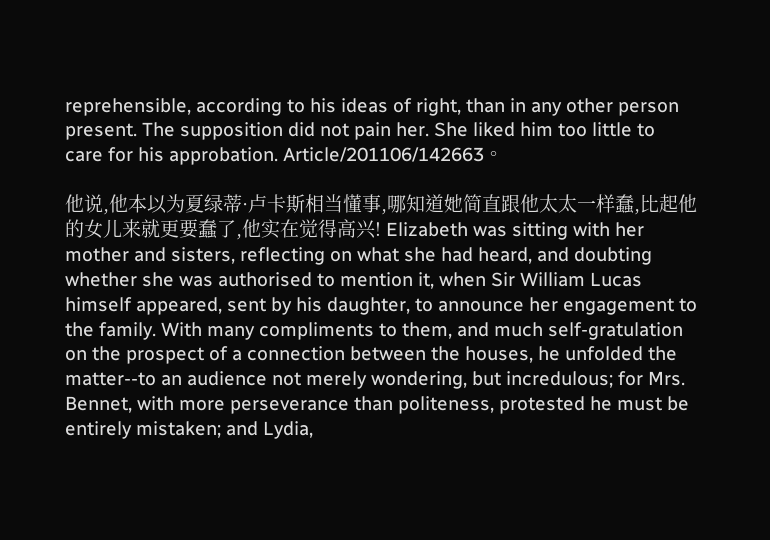reprehensible, according to his ideas of right, than in any other person present. The supposition did not pain her. She liked him too little to care for his approbation. Article/201106/142663。

他说,他本以为夏绿蒂·卢卡斯相当懂事,哪知道她简直跟他太太一样蠢,比起他的女儿来就更要蠢了,他实在觉得高兴! Elizabeth was sitting with her mother and sisters, reflecting on what she had heard, and doubting whether she was authorised to mention it, when Sir William Lucas himself appeared, sent by his daughter, to announce her engagement to the family. With many compliments to them, and much self-gratulation on the prospect of a connection between the houses, he unfolded the matter--to an audience not merely wondering, but incredulous; for Mrs. Bennet, with more perseverance than politeness, protested he must be entirely mistaken; and Lydia,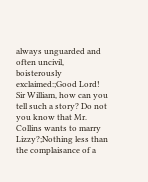always unguarded and often uncivil, boisterously exclaimed:;Good Lord! Sir William, how can you tell such a story? Do not you know that Mr. Collins wants to marry Lizzy?;Nothing less than the complaisance of a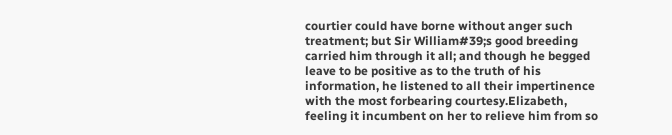courtier could have borne without anger such treatment; but Sir William#39;s good breeding carried him through it all; and though he begged leave to be positive as to the truth of his information, he listened to all their impertinence with the most forbearing courtesy.Elizabeth, feeling it incumbent on her to relieve him from so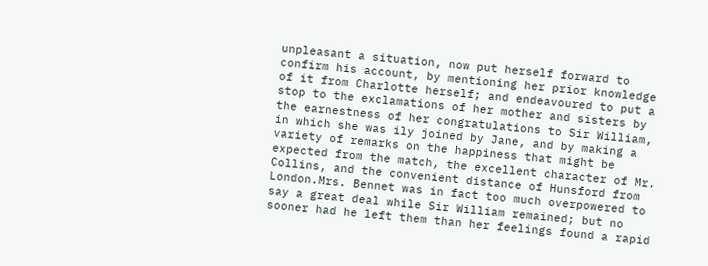unpleasant a situation, now put herself forward to confirm his account, by mentioning her prior knowledge of it from Charlotte herself; and endeavoured to put a stop to the exclamations of her mother and sisters by the earnestness of her congratulations to Sir William, in which she was ily joined by Jane, and by making a variety of remarks on the happiness that might be expected from the match, the excellent character of Mr. Collins, and the convenient distance of Hunsford from London.Mrs. Bennet was in fact too much overpowered to say a great deal while Sir William remained; but no sooner had he left them than her feelings found a rapid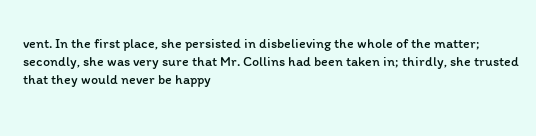vent. In the first place, she persisted in disbelieving the whole of the matter; secondly, she was very sure that Mr. Collins had been taken in; thirdly, she trusted that they would never be happy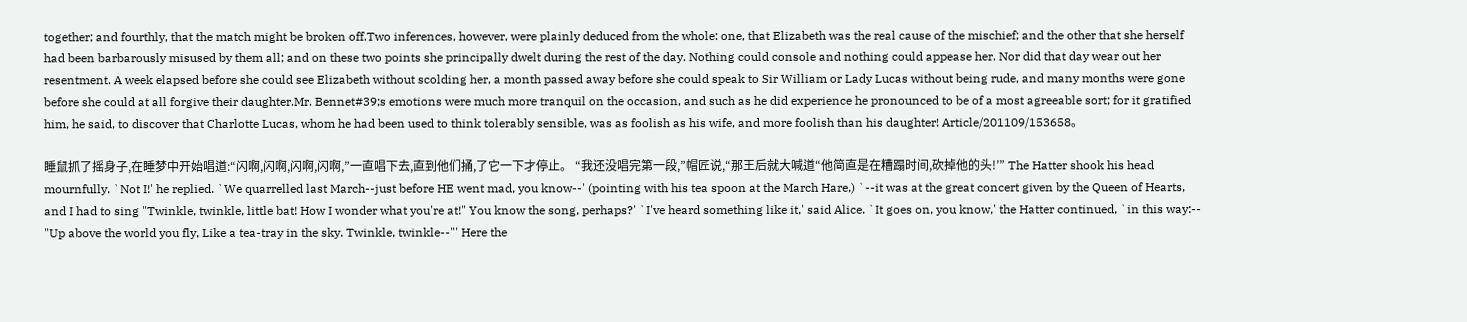together; and fourthly, that the match might be broken off.Two inferences, however, were plainly deduced from the whole: one, that Elizabeth was the real cause of the mischief; and the other that she herself had been barbarously misused by them all; and on these two points she principally dwelt during the rest of the day. Nothing could console and nothing could appease her. Nor did that day wear out her resentment. A week elapsed before she could see Elizabeth without scolding her, a month passed away before she could speak to Sir William or Lady Lucas without being rude, and many months were gone before she could at all forgive their daughter.Mr. Bennet#39;s emotions were much more tranquil on the occasion, and such as he did experience he pronounced to be of a most agreeable sort; for it gratified him, he said, to discover that Charlotte Lucas, whom he had been used to think tolerably sensible, was as foolish as his wife, and more foolish than his daughter! Article/201109/153658。

睡鼠抓了摇身子,在睡梦中开始唱道:“闪啊,闪啊,闪啊,闪啊,”一直唱下去,直到他们捅,了它一下才停止。 “我还没唱完第一段,”帽匠说,“那王后就大喊道“他简直是在糟蹋时间,砍掉他的头!’” The Hatter shook his head mournfully. `Not I!' he replied. `We quarrelled last March--just before HE went mad, you know--' (pointing with his tea spoon at the March Hare,) `--it was at the great concert given by the Queen of Hearts, and I had to sing "Twinkle, twinkle, little bat! How I wonder what you're at!" You know the song, perhaps?' `I've heard something like it,' said Alice. `It goes on, you know,' the Hatter continued, `in this way:-- "Up above the world you fly, Like a tea-tray in the sky. Twinkle, twinkle--"' Here the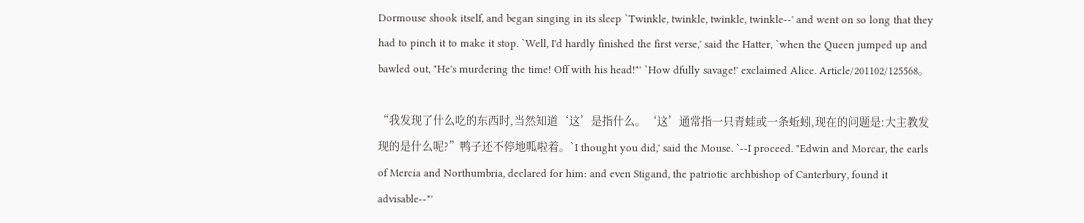Dormouse shook itself, and began singing in its sleep `Twinkle, twinkle, twinkle, twinkle--' and went on so long that they had to pinch it to make it stop. `Well, I'd hardly finished the first verse,' said the Hatter, `when the Queen jumped up and bawled out, "He's murdering the time! Off with his head!"' `How dfully savage!' exclaimed Alice. Article/201102/125568。

“我发现了什么吃的东西时,当然知道‘这’是指什么。‘这’通常指一只青蛙或一条蚯蚓,现在的问题是:大主教发现的是什么呢?”鸭子还不停地呱啦着。`I thought you did,' said the Mouse. `--I proceed. "Edwin and Morcar, the earls of Mercia and Northumbria, declared for him: and even Stigand, the patriotic archbishop of Canterbury, found it advisable--"'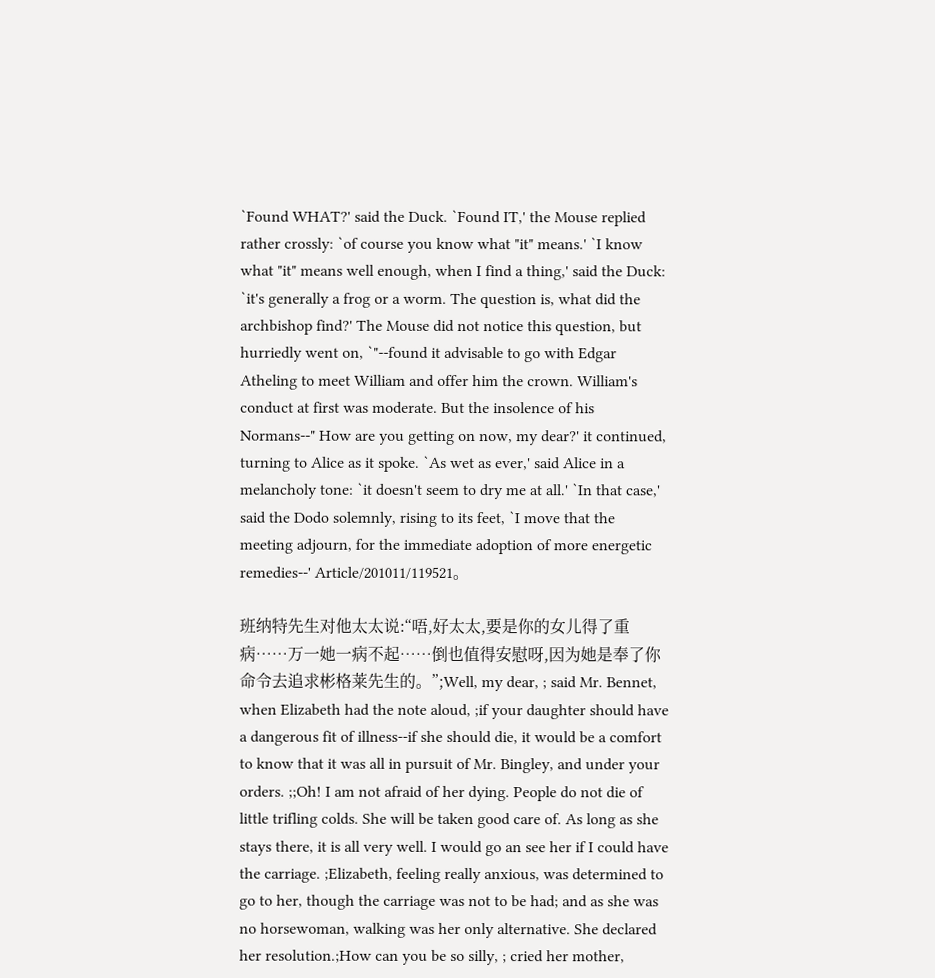`Found WHAT?' said the Duck. `Found IT,' the Mouse replied rather crossly: `of course you know what "it" means.' `I know what "it" means well enough, when I find a thing,' said the Duck: `it's generally a frog or a worm. The question is, what did the archbishop find?' The Mouse did not notice this question, but hurriedly went on, `"--found it advisable to go with Edgar Atheling to meet William and offer him the crown. William's conduct at first was moderate. But the insolence of his Normans--" How are you getting on now, my dear?' it continued, turning to Alice as it spoke. `As wet as ever,' said Alice in a melancholy tone: `it doesn't seem to dry me at all.' `In that case,' said the Dodo solemnly, rising to its feet, `I move that the meeting adjourn, for the immediate adoption of more energetic remedies--' Article/201011/119521。

班纳特先生对他太太说:“唔,好太太,要是你的女儿得了重病……万一她一病不起……倒也值得安慰呀,因为她是奉了你命令去追求彬格莱先生的。”;Well, my dear, ; said Mr. Bennet, when Elizabeth had the note aloud, ;if your daughter should have a dangerous fit of illness--if she should die, it would be a comfort to know that it was all in pursuit of Mr. Bingley, and under your orders. ;;Oh! I am not afraid of her dying. People do not die of little trifling colds. She will be taken good care of. As long as she stays there, it is all very well. I would go an see her if I could have the carriage. ;Elizabeth, feeling really anxious, was determined to go to her, though the carriage was not to be had; and as she was no horsewoman, walking was her only alternative. She declared her resolution.;How can you be so silly, ; cried her mother,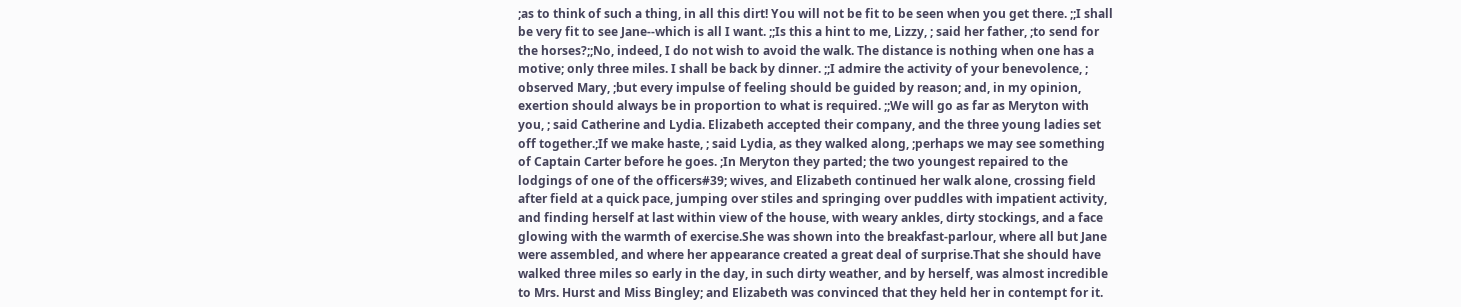;as to think of such a thing, in all this dirt! You will not be fit to be seen when you get there. ;;I shall be very fit to see Jane--which is all I want. ;;Is this a hint to me, Lizzy, ; said her father, ;to send for the horses?;;No, indeed, I do not wish to avoid the walk. The distance is nothing when one has a motive; only three miles. I shall be back by dinner. ;;I admire the activity of your benevolence, ; observed Mary, ;but every impulse of feeling should be guided by reason; and, in my opinion, exertion should always be in proportion to what is required. ;;We will go as far as Meryton with you, ; said Catherine and Lydia. Elizabeth accepted their company, and the three young ladies set off together.;If we make haste, ; said Lydia, as they walked along, ;perhaps we may see something of Captain Carter before he goes. ;In Meryton they parted; the two youngest repaired to the lodgings of one of the officers#39; wives, and Elizabeth continued her walk alone, crossing field after field at a quick pace, jumping over stiles and springing over puddles with impatient activity, and finding herself at last within view of the house, with weary ankles, dirty stockings, and a face glowing with the warmth of exercise.She was shown into the breakfast-parlour, where all but Jane were assembled, and where her appearance created a great deal of surprise.That she should have walked three miles so early in the day, in such dirty weather, and by herself, was almost incredible to Mrs. Hurst and Miss Bingley; and Elizabeth was convinced that they held her in contempt for it.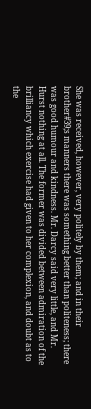She was received, however, very politely by them; and in their brother#39;s manners there was something better than politeness; there was good humour and kindness. Mr. Darcy said very little, and Mr. Hurst nothing at all. The former was divided between admiration of the brilliancy which exercise had given to her complexion, and doubt as to the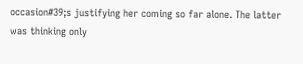occasion#39;s justifying her coming so far alone. The latter was thinking only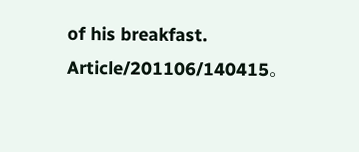of his breakfast. Article/201106/140415。